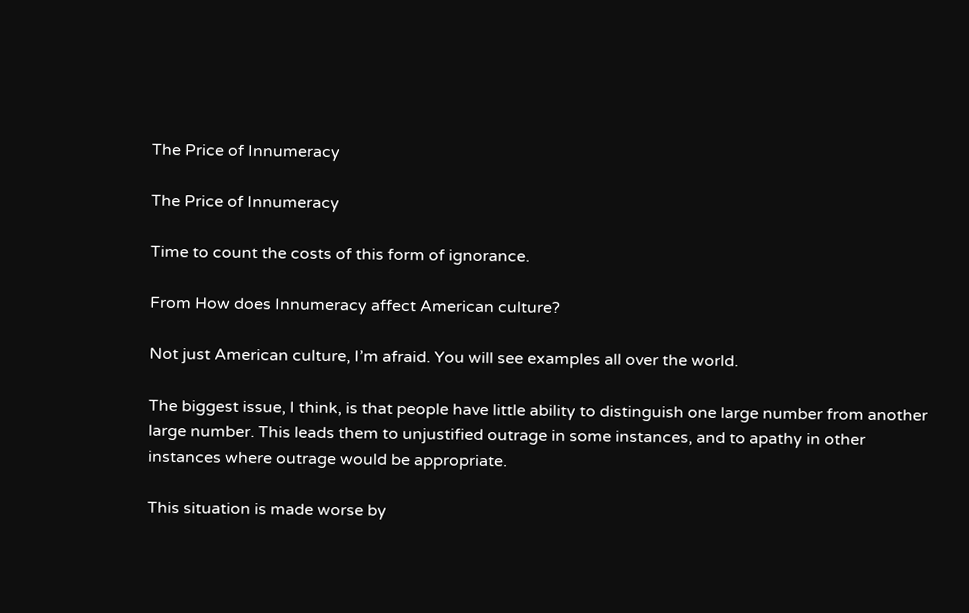The Price of Innumeracy

The Price of Innumeracy

Time to count the costs of this form of ignorance.

From How does Innumeracy affect American culture?

Not just American culture, I’m afraid. You will see examples all over the world.

The biggest issue, I think, is that people have little ability to distinguish one large number from another large number. This leads them to unjustified outrage in some instances, and to apathy in other instances where outrage would be appropriate.

This situation is made worse by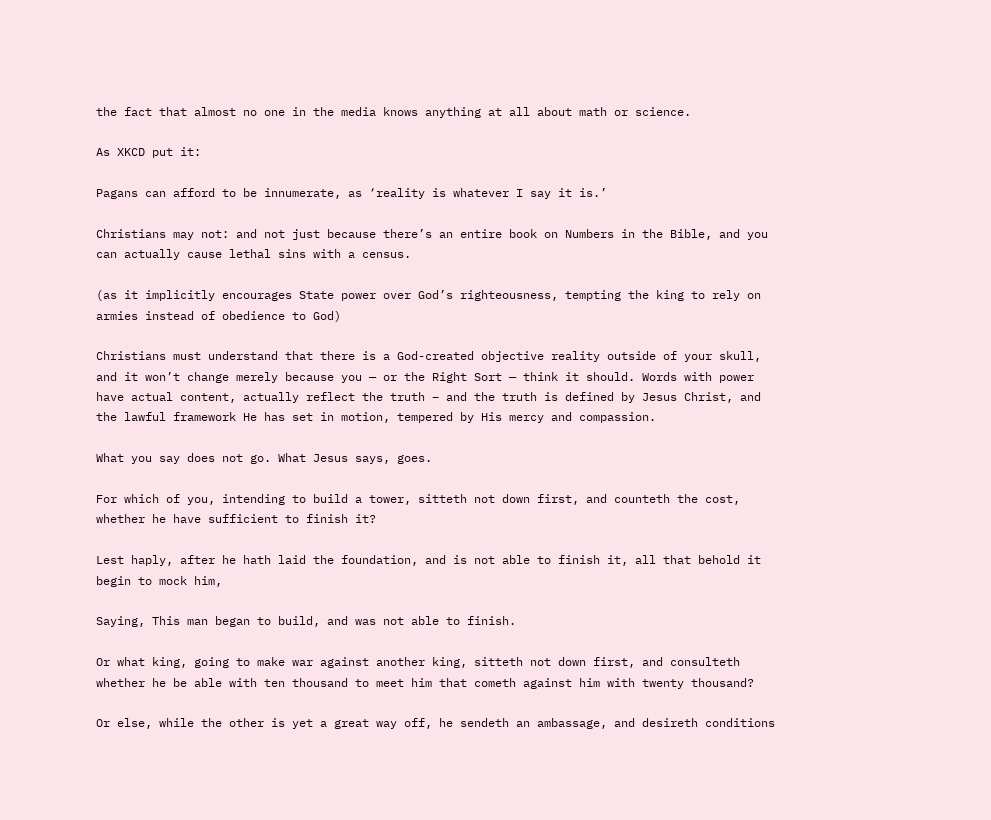the fact that almost no one in the media knows anything at all about math or science.

As XKCD put it:

Pagans can afford to be innumerate, as ‘reality is whatever I say it is.’

Christians may not: and not just because there’s an entire book on Numbers in the Bible, and you can actually cause lethal sins with a census.

(as it implicitly encourages State power over God’s righteousness, tempting the king to rely on armies instead of obedience to God)

Christians must understand that there is a God-created objective reality outside of your skull, and it won’t change merely because you — or the Right Sort — think it should. Words with power have actual content, actually reflect the truth – and the truth is defined by Jesus Christ, and the lawful framework He has set in motion, tempered by His mercy and compassion.

What you say does not go. What Jesus says, goes.

For which of you, intending to build a tower, sitteth not down first, and counteth the cost, whether he have sufficient to finish it?

Lest haply, after he hath laid the foundation, and is not able to finish it, all that behold it begin to mock him,

Saying, This man began to build, and was not able to finish.

Or what king, going to make war against another king, sitteth not down first, and consulteth whether he be able with ten thousand to meet him that cometh against him with twenty thousand?

Or else, while the other is yet a great way off, he sendeth an ambassage, and desireth conditions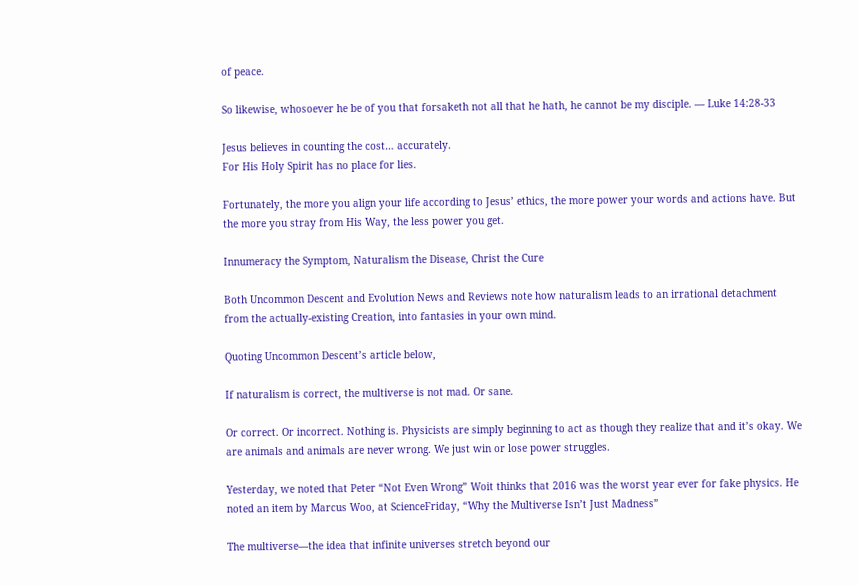of peace.

So likewise, whosoever he be of you that forsaketh not all that he hath, he cannot be my disciple. — Luke 14:28-33

Jesus believes in counting the cost… accurately.
For His Holy Spirit has no place for lies.

Fortunately, the more you align your life according to Jesus’ ethics, the more power your words and actions have. But the more you stray from His Way, the less power you get.

Innumeracy the Symptom, Naturalism the Disease, Christ the Cure

Both Uncommon Descent and Evolution News and Reviews note how naturalism leads to an irrational detachment from the actually-existing Creation, into fantasies in your own mind.

Quoting Uncommon Descent’s article below,

If naturalism is correct, the multiverse is not mad. Or sane.

Or correct. Or incorrect. Nothing is. Physicists are simply beginning to act as though they realize that and it’s okay. We are animals and animals are never wrong. We just win or lose power struggles.

Yesterday, we noted that Peter “Not Even Wrong” Woit thinks that 2016 was the worst year ever for fake physics. He noted an item by Marcus Woo, at ScienceFriday, “Why the Multiverse Isn’t Just Madness”

The multiverse—the idea that infinite universes stretch beyond our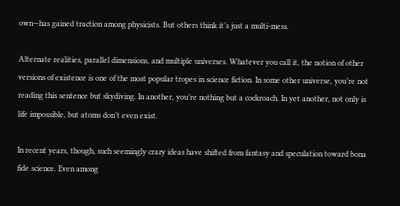own—has gained traction among physicists. But others think it’s just a multi-mess.

Alternate realities, parallel dimensions, and multiple universes. Whatever you call it, the notion of other versions of existence is one of the most popular tropes in science fiction. In some other universe, you’re not reading this sentence but skydiving. In another, you’re nothing but a cockroach. In yet another, not only is life impossible, but atoms don’t even exist.

In recent years, though, such seemingly crazy ideas have shifted from fantasy and speculation toward bona fide science. Even among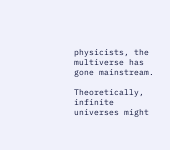physicists, the multiverse has gone mainstream.

Theoretically, infinite universes might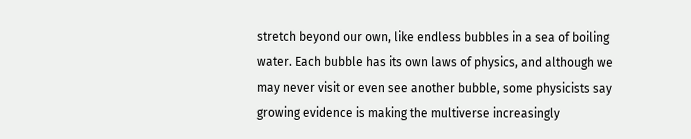stretch beyond our own, like endless bubbles in a sea of boiling water. Each bubble has its own laws of physics, and although we may never visit or even see another bubble, some physicists say growing evidence is making the multiverse increasingly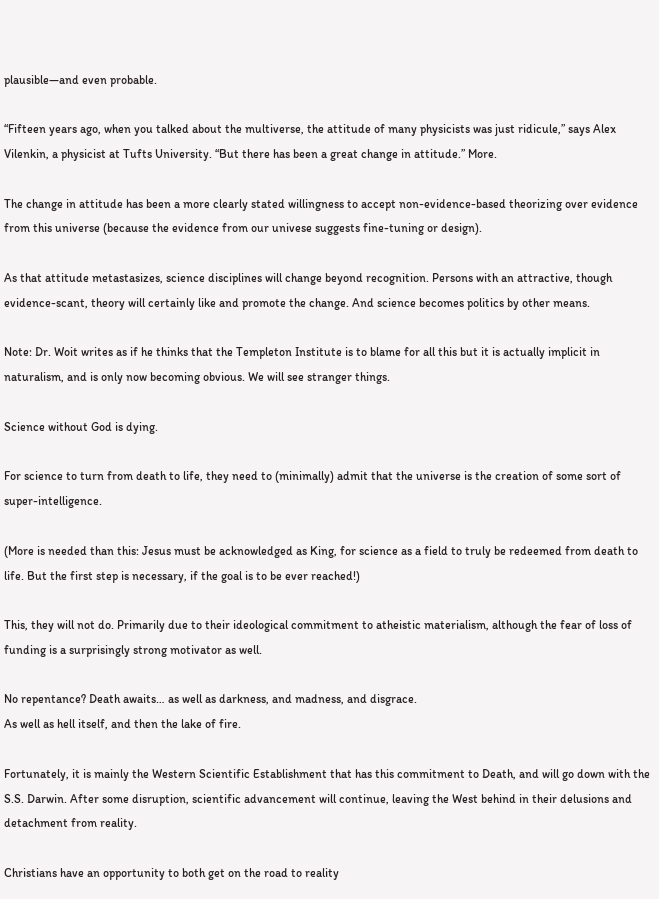plausible—and even probable.

“Fifteen years ago, when you talked about the multiverse, the attitude of many physicists was just ridicule,” says Alex Vilenkin, a physicist at Tufts University. “But there has been a great change in attitude.” More.

The change in attitude has been a more clearly stated willingness to accept non-evidence-based theorizing over evidence from this universe (because the evidence from our univese suggests fine-tuning or design).

As that attitude metastasizes, science disciplines will change beyond recognition. Persons with an attractive, though evidence-scant, theory will certainly like and promote the change. And science becomes politics by other means.

Note: Dr. Woit writes as if he thinks that the Templeton Institute is to blame for all this but it is actually implicit in naturalism, and is only now becoming obvious. We will see stranger things.

Science without God is dying.

For science to turn from death to life, they need to (minimally) admit that the universe is the creation of some sort of super-intelligence.

(More is needed than this: Jesus must be acknowledged as King, for science as a field to truly be redeemed from death to life. But the first step is necessary, if the goal is to be ever reached!)

This, they will not do. Primarily due to their ideological commitment to atheistic materialism, although the fear of loss of funding is a surprisingly strong motivator as well.

No repentance? Death awaits… as well as darkness, and madness, and disgrace.
As well as hell itself, and then the lake of fire.

Fortunately, it is mainly the Western Scientific Establishment that has this commitment to Death, and will go down with the S.S. Darwin. After some disruption, scientific advancement will continue, leaving the West behind in their delusions and detachment from reality.

Christians have an opportunity to both get on the road to reality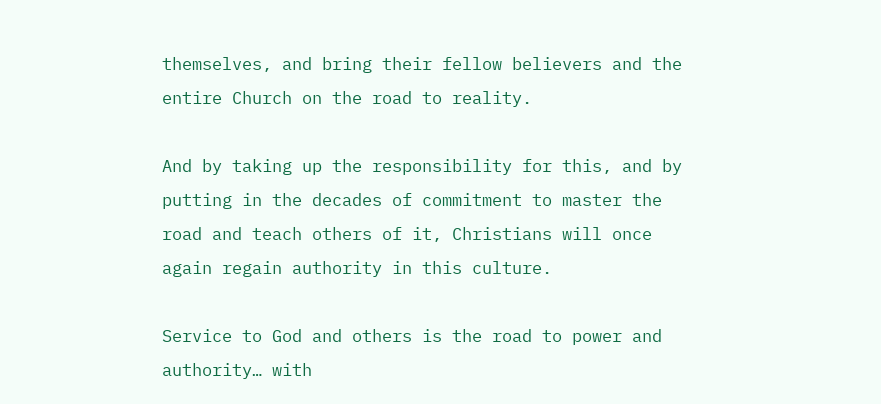themselves, and bring their fellow believers and the entire Church on the road to reality.

And by taking up the responsibility for this, and by putting in the decades of commitment to master the road and teach others of it, Christians will once again regain authority in this culture.

Service to God and others is the road to power and authority… with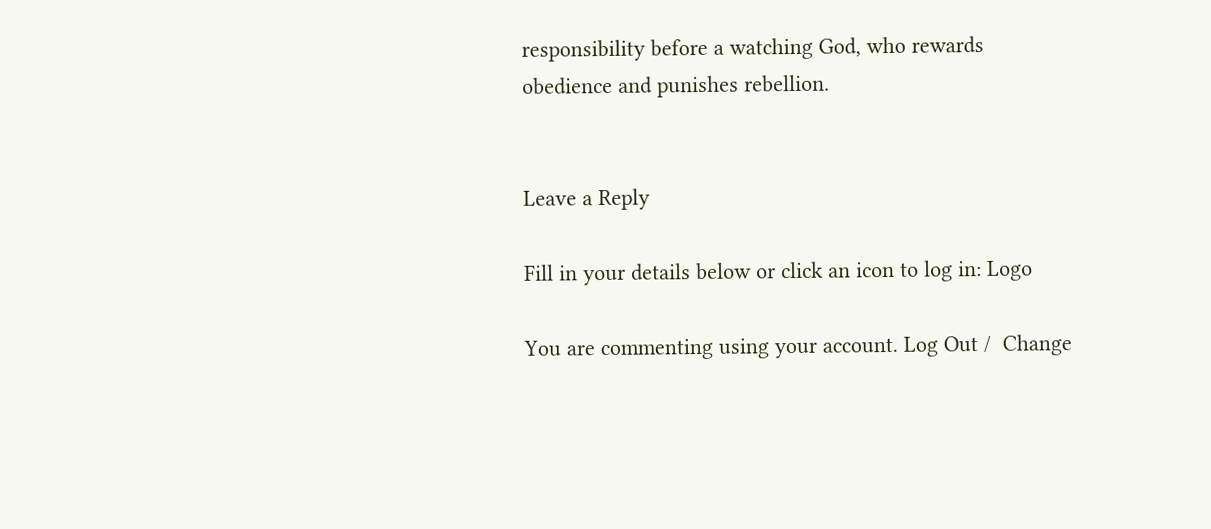responsibility before a watching God, who rewards obedience and punishes rebellion.


Leave a Reply

Fill in your details below or click an icon to log in: Logo

You are commenting using your account. Log Out /  Change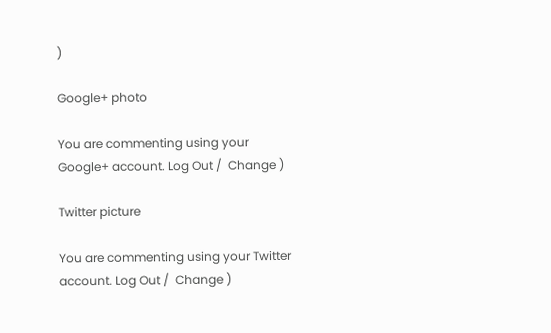)

Google+ photo

You are commenting using your Google+ account. Log Out /  Change )

Twitter picture

You are commenting using your Twitter account. Log Out /  Change )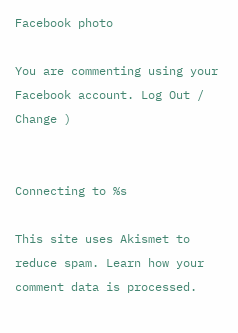Facebook photo

You are commenting using your Facebook account. Log Out /  Change )


Connecting to %s

This site uses Akismet to reduce spam. Learn how your comment data is processed.